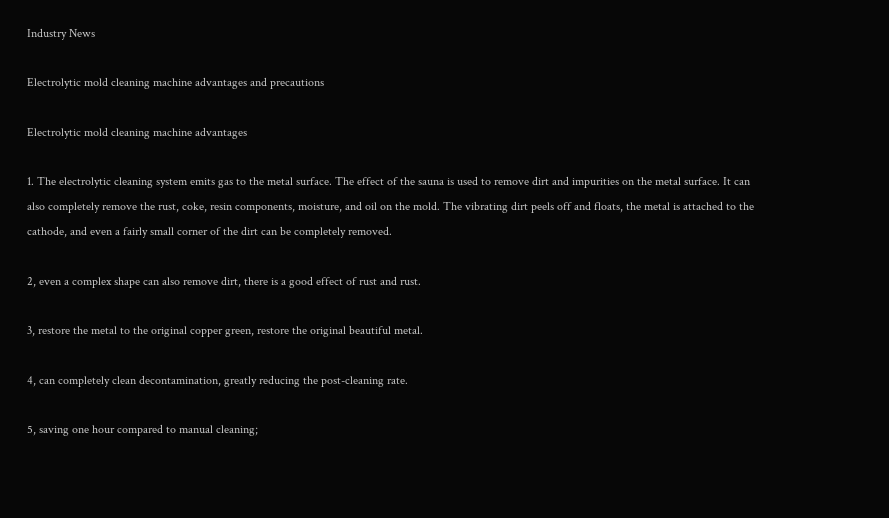Industry News

Electrolytic mold cleaning machine advantages and precautions

Electrolytic mold cleaning machine advantages

1. The electrolytic cleaning system emits gas to the metal surface. The effect of the sauna is used to remove dirt and impurities on the metal surface. It can also completely remove the rust, coke, resin components, moisture, and oil on the mold. The vibrating dirt peels off and floats, the metal is attached to the cathode, and even a fairly small corner of the dirt can be completely removed.

2, even a complex shape can also remove dirt, there is a good effect of rust and rust.

3, restore the metal to the original copper green, restore the original beautiful metal.

4, can completely clean decontamination, greatly reducing the post-cleaning rate.

5, saving one hour compared to manual cleaning;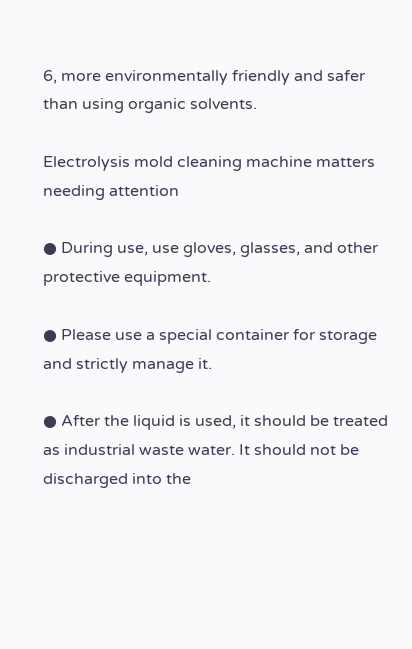6, more environmentally friendly and safer than using organic solvents.

Electrolysis mold cleaning machine matters needing attention

● During use, use gloves, glasses, and other protective equipment.

● Please use a special container for storage and strictly manage it.

● After the liquid is used, it should be treated as industrial waste water. It should not be discharged into the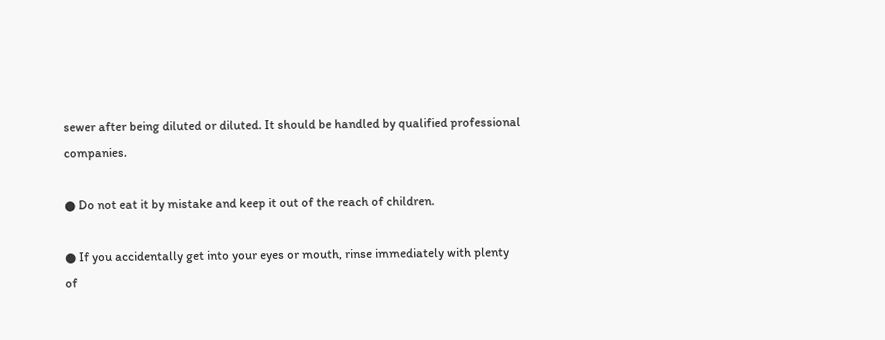sewer after being diluted or diluted. It should be handled by qualified professional companies.

● Do not eat it by mistake and keep it out of the reach of children.

● If you accidentally get into your eyes or mouth, rinse immediately with plenty of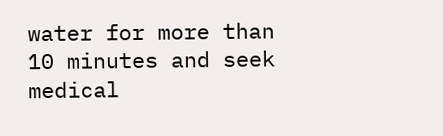water for more than 10 minutes and seek medical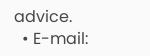advice.
  • E-mail: